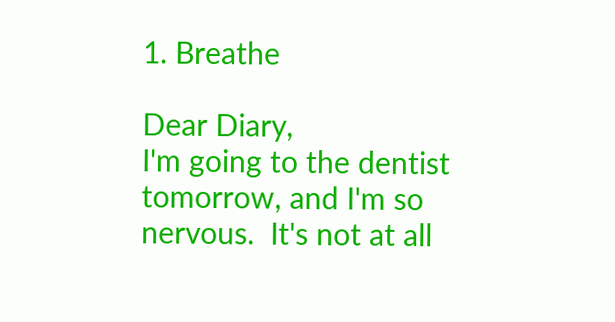1. Breathe

Dear Diary,
I'm going to the dentist tomorrow, and I'm so nervous.  It's not at all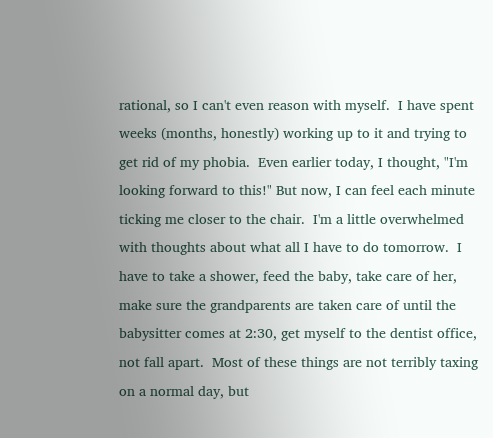rational, so I can't even reason with myself.  I have spent weeks (months, honestly) working up to it and trying to get rid of my phobia.  Even earlier today, I thought, "I'm looking forward to this!" But now, I can feel each minute ticking me closer to the chair.  I'm a little overwhelmed with thoughts about what all I have to do tomorrow.  I have to take a shower, feed the baby, take care of her, make sure the grandparents are taken care of until the babysitter comes at 2:30, get myself to the dentist office, not fall apart.  Most of these things are not terribly taxing on a normal day, but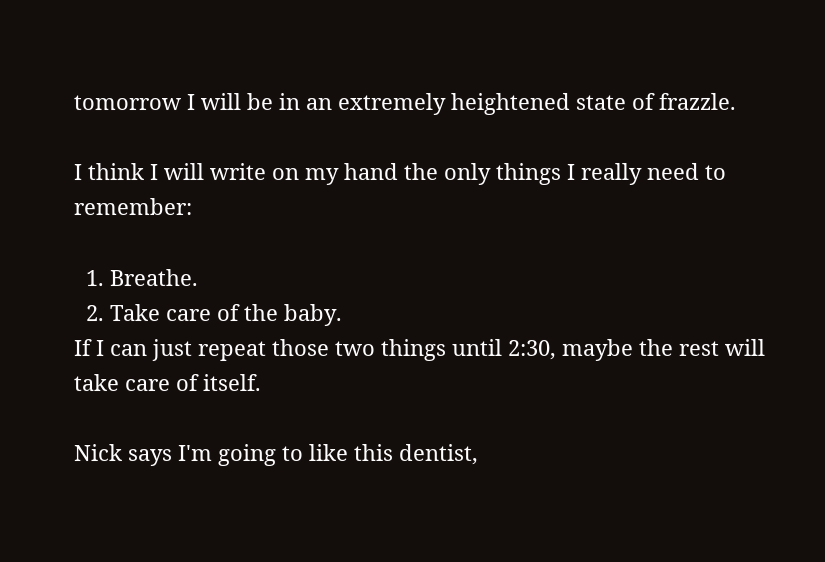tomorrow I will be in an extremely heightened state of frazzle.

I think I will write on my hand the only things I really need to remember:

  1. Breathe.
  2. Take care of the baby.
If I can just repeat those two things until 2:30, maybe the rest will take care of itself.

Nick says I'm going to like this dentist,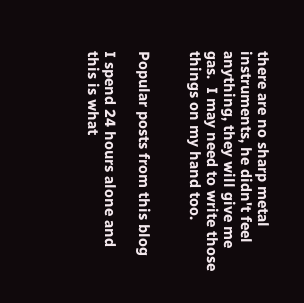there are no sharp metal instruments, he didn't feel anything, they will give me gas.  I may need to write those things on my hand too.


Popular posts from this blog

I spend 24 hours alone and this is what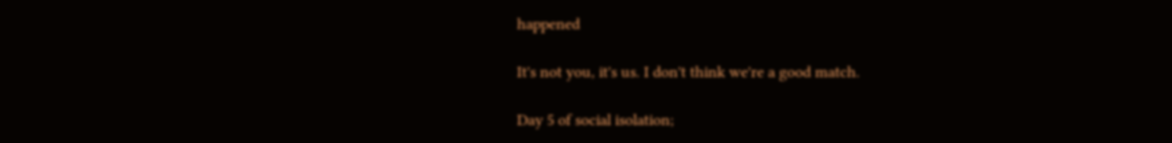happened

It's not you, it's us. I don't think we're a good match.

Day 5 of social isolation;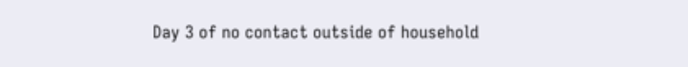Day 3 of no contact outside of household